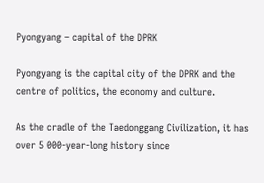Pyongyang – capital of the DPRK

Pyongyang is the capital city of the DPRK and the centre of politics, the economy and culture.

As the cradle of the Taedonggang Civilization, it has over 5 000-year-long history since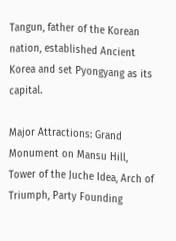Tangun, father of the Korean nation, established Ancient Korea and set Pyongyang as its capital.

Major Attractions: Grand Monument on Mansu Hill, Tower of the Juche Idea, Arch of Triumph, Party Founding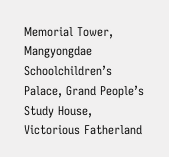Memorial Tower, Mangyongdae Schoolchildren’s Palace, Grand People’s Study House, Victorious Fatherland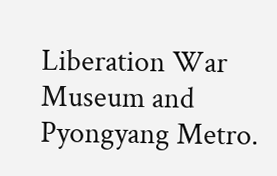Liberation War Museum and Pyongyang Metro.